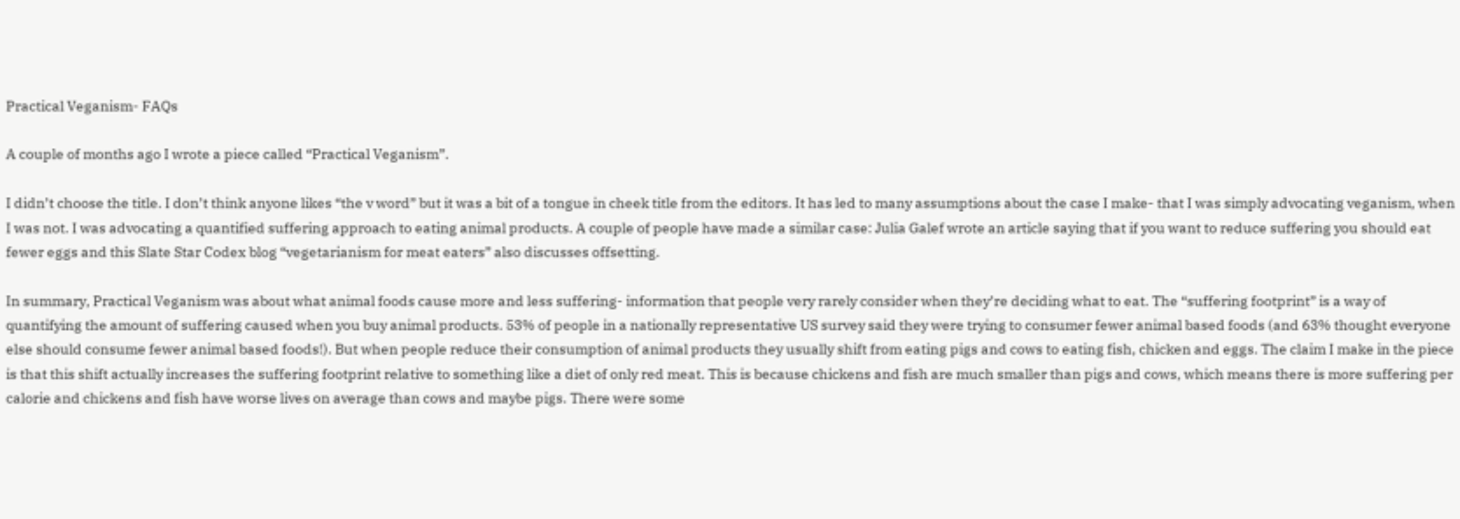Practical Veganism- FAQs

A couple of months ago I wrote a piece called “Practical Veganism”.

I didn’t choose the title. I don’t think anyone likes “the v word” but it was a bit of a tongue in cheek title from the editors. It has led to many assumptions about the case I make- that I was simply advocating veganism, when I was not. I was advocating a quantified suffering approach to eating animal products. A couple of people have made a similar case: Julia Galef wrote an article saying that if you want to reduce suffering you should eat fewer eggs and this Slate Star Codex blog “vegetarianism for meat eaters” also discusses offsetting.

In summary, Practical Veganism was about what animal foods cause more and less suffering- information that people very rarely consider when they’re deciding what to eat. The “suffering footprint” is a way of quantifying the amount of suffering caused when you buy animal products. 53% of people in a nationally representative US survey said they were trying to consumer fewer animal based foods (and 63% thought everyone else should consume fewer animal based foods!). But when people reduce their consumption of animal products they usually shift from eating pigs and cows to eating fish, chicken and eggs. The claim I make in the piece is that this shift actually increases the suffering footprint relative to something like a diet of only red meat. This is because chickens and fish are much smaller than pigs and cows, which means there is more suffering per calorie and chickens and fish have worse lives on average than cows and maybe pigs. There were some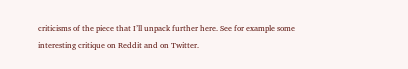criticisms of the piece that I’ll unpack further here. See for example some interesting critique on Reddit and on Twitter.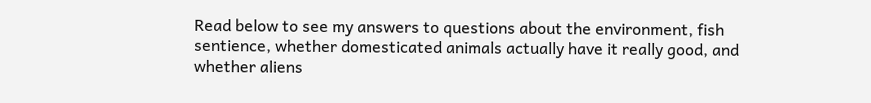Read below to see my answers to questions about the environment, fish sentience, whether domesticated animals actually have it really good, and whether aliens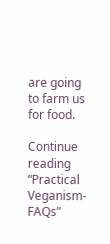are going to farm us for food.

Continue reading “Practical Veganism- FAQs”